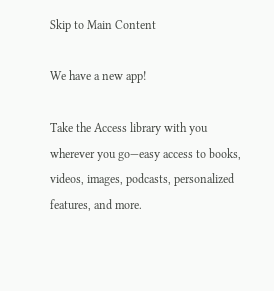Skip to Main Content

We have a new app!

Take the Access library with you wherever you go—easy access to books, videos, images, podcasts, personalized features, and more.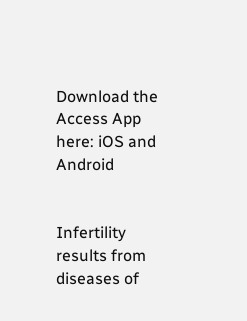Download the Access App here: iOS and Android


Infertility results from diseases of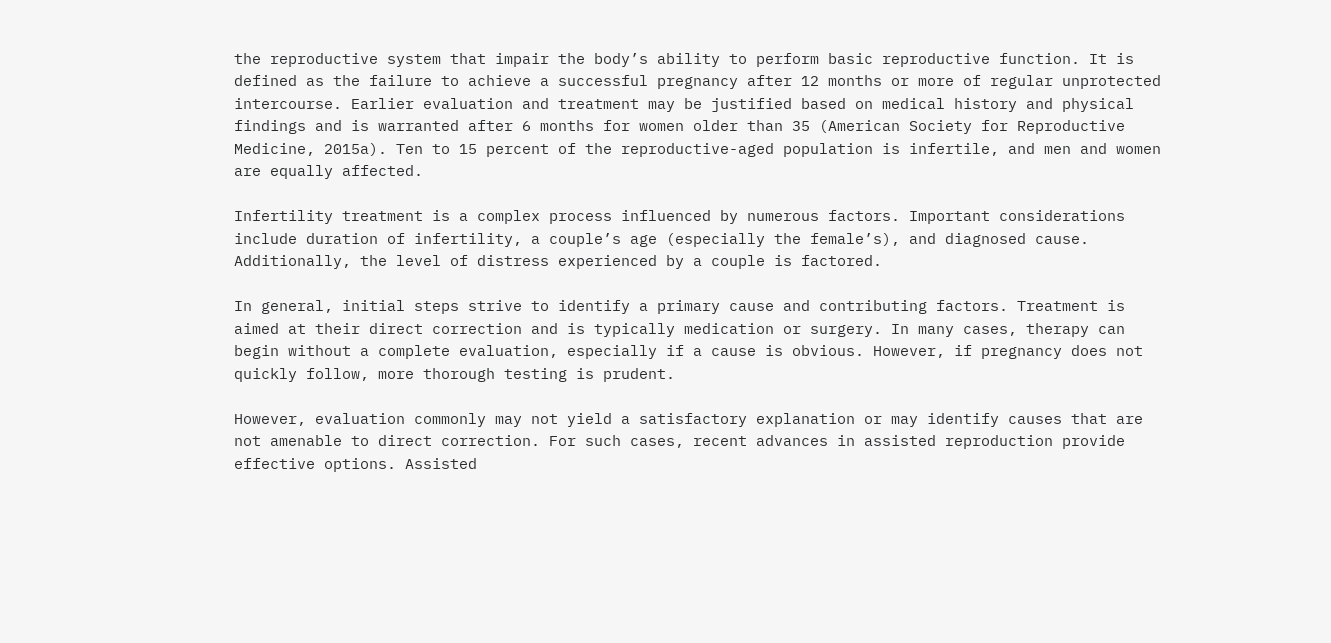the reproductive system that impair the body’s ability to perform basic reproductive function. It is defined as the failure to achieve a successful pregnancy after 12 months or more of regular unprotected intercourse. Earlier evaluation and treatment may be justified based on medical history and physical findings and is warranted after 6 months for women older than 35 (American Society for Reproductive Medicine, 2015a). Ten to 15 percent of the reproductive-aged population is infertile, and men and women are equally affected.

Infertility treatment is a complex process influenced by numerous factors. Important considerations include duration of infertility, a couple’s age (especially the female’s), and diagnosed cause. Additionally, the level of distress experienced by a couple is factored.

In general, initial steps strive to identify a primary cause and contributing factors. Treatment is aimed at their direct correction and is typically medication or surgery. In many cases, therapy can begin without a complete evaluation, especially if a cause is obvious. However, if pregnancy does not quickly follow, more thorough testing is prudent.

However, evaluation commonly may not yield a satisfactory explanation or may identify causes that are not amenable to direct correction. For such cases, recent advances in assisted reproduction provide effective options. Assisted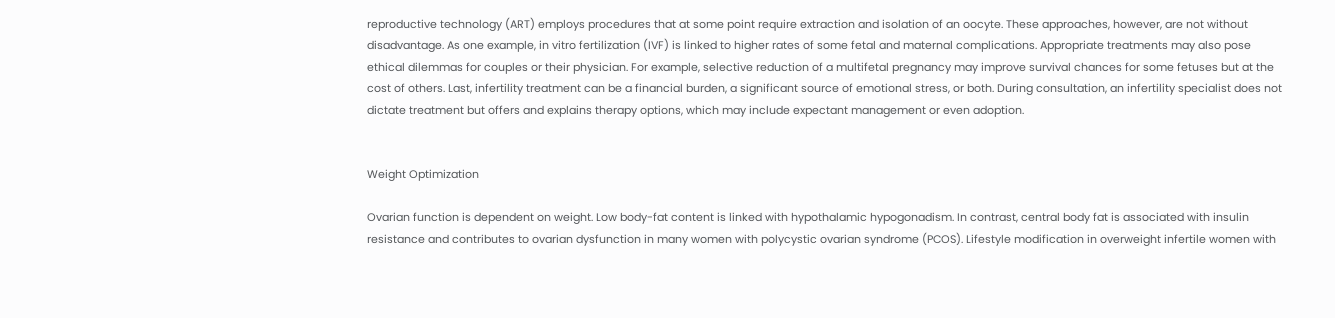reproductive technology (ART) employs procedures that at some point require extraction and isolation of an oocyte. These approaches, however, are not without disadvantage. As one example, in vitro fertilization (IVF) is linked to higher rates of some fetal and maternal complications. Appropriate treatments may also pose ethical dilemmas for couples or their physician. For example, selective reduction of a multifetal pregnancy may improve survival chances for some fetuses but at the cost of others. Last, infertility treatment can be a financial burden, a significant source of emotional stress, or both. During consultation, an infertility specialist does not dictate treatment but offers and explains therapy options, which may include expectant management or even adoption.


Weight Optimization

Ovarian function is dependent on weight. Low body-fat content is linked with hypothalamic hypogonadism. In contrast, central body fat is associated with insulin resistance and contributes to ovarian dysfunction in many women with polycystic ovarian syndrome (PCOS). Lifestyle modification in overweight infertile women with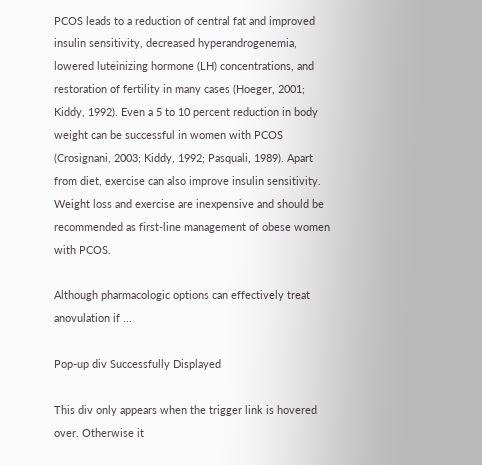PCOS leads to a reduction of central fat and improved insulin sensitivity, decreased hyperandrogenemia, lowered luteinizing hormone (LH) concentrations, and restoration of fertility in many cases (Hoeger, 2001; Kiddy, 1992). Even a 5 to 10 percent reduction in body weight can be successful in women with PCOS (Crosignani, 2003; Kiddy, 1992; Pasquali, 1989). Apart from diet, exercise can also improve insulin sensitivity. Weight loss and exercise are inexpensive and should be recommended as first-line management of obese women with PCOS.

Although pharmacologic options can effectively treat anovulation if ...

Pop-up div Successfully Displayed

This div only appears when the trigger link is hovered over. Otherwise it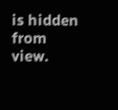is hidden from view.